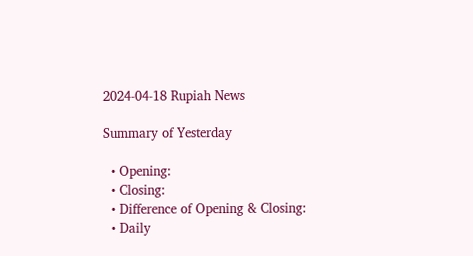2024-04-18 Rupiah News

Summary of Yesterday

  • Opening:
  • Closing:
  • Difference of Opening & Closing:
  • Daily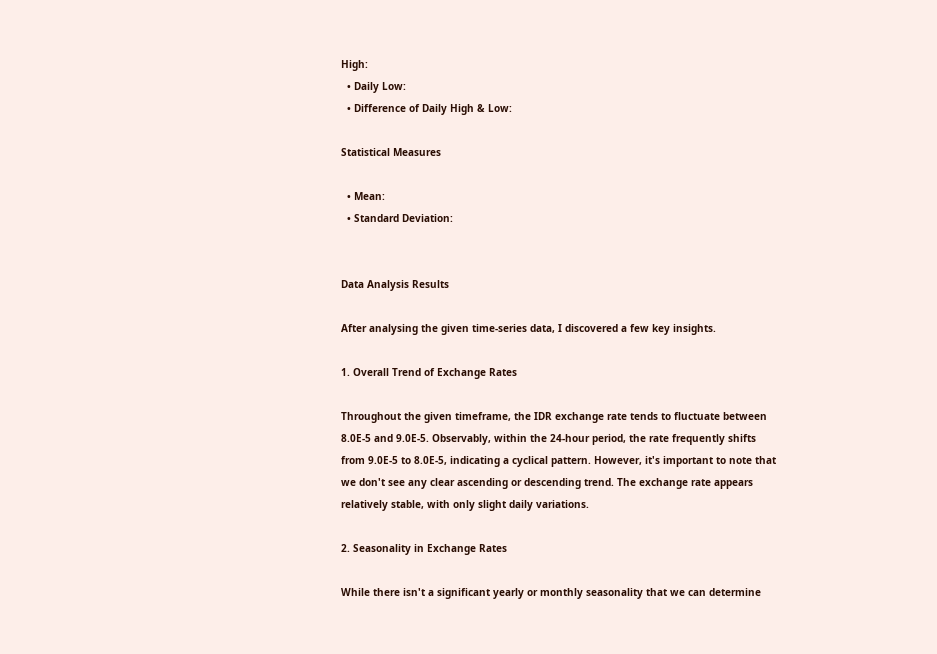High:
  • Daily Low:
  • Difference of Daily High & Low:

Statistical Measures

  • Mean:
  • Standard Deviation:


Data Analysis Results

After analysing the given time-series data, I discovered a few key insights.

1. Overall Trend of Exchange Rates

Throughout the given timeframe, the IDR exchange rate tends to fluctuate between 8.0E-5 and 9.0E-5. Observably, within the 24-hour period, the rate frequently shifts from 9.0E-5 to 8.0E-5, indicating a cyclical pattern. However, it's important to note that we don't see any clear ascending or descending trend. The exchange rate appears relatively stable, with only slight daily variations.

2. Seasonality in Exchange Rates

While there isn't a significant yearly or monthly seasonality that we can determine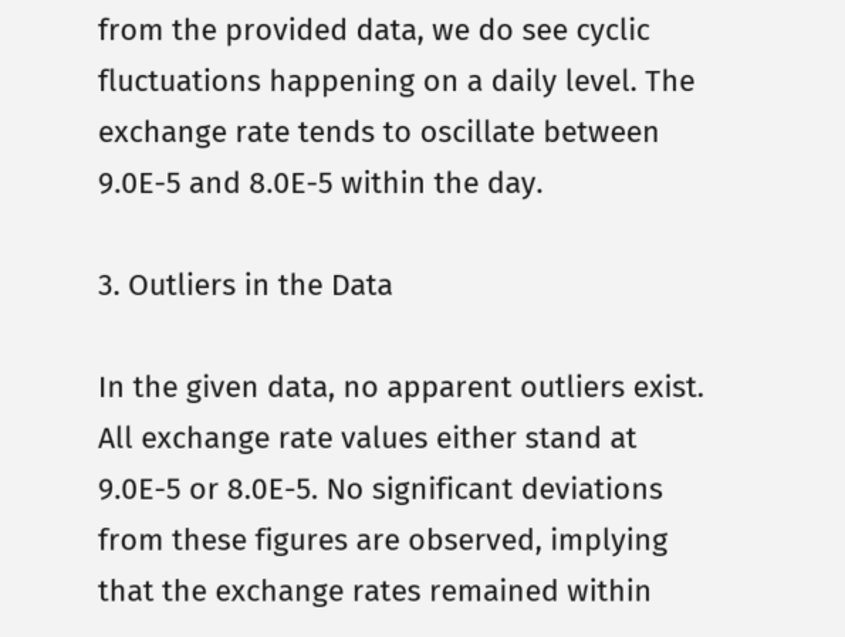from the provided data, we do see cyclic fluctuations happening on a daily level. The exchange rate tends to oscillate between 9.0E-5 and 8.0E-5 within the day.

3. Outliers in the Data

In the given data, no apparent outliers exist. All exchange rate values either stand at 9.0E-5 or 8.0E-5. No significant deviations from these figures are observed, implying that the exchange rates remained within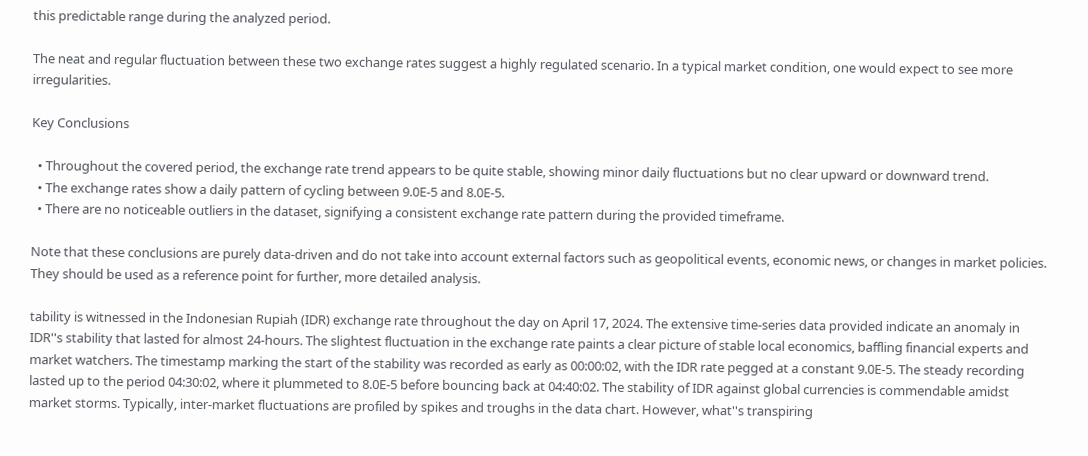this predictable range during the analyzed period.

The neat and regular fluctuation between these two exchange rates suggest a highly regulated scenario. In a typical market condition, one would expect to see more irregularities.

Key Conclusions

  • Throughout the covered period, the exchange rate trend appears to be quite stable, showing minor daily fluctuations but no clear upward or downward trend.
  • The exchange rates show a daily pattern of cycling between 9.0E-5 and 8.0E-5.
  • There are no noticeable outliers in the dataset, signifying a consistent exchange rate pattern during the provided timeframe.

Note that these conclusions are purely data-driven and do not take into account external factors such as geopolitical events, economic news, or changes in market policies. They should be used as a reference point for further, more detailed analysis.

tability is witnessed in the Indonesian Rupiah (IDR) exchange rate throughout the day on April 17, 2024. The extensive time-series data provided indicate an anomaly in IDR''s stability that lasted for almost 24-hours. The slightest fluctuation in the exchange rate paints a clear picture of stable local economics, baffling financial experts and market watchers. The timestamp marking the start of the stability was recorded as early as 00:00:02, with the IDR rate pegged at a constant 9.0E-5. The steady recording lasted up to the period 04:30:02, where it plummeted to 8.0E-5 before bouncing back at 04:40:02. The stability of IDR against global currencies is commendable amidst market storms. Typically, inter-market fluctuations are profiled by spikes and troughs in the data chart. However, what''s transpiring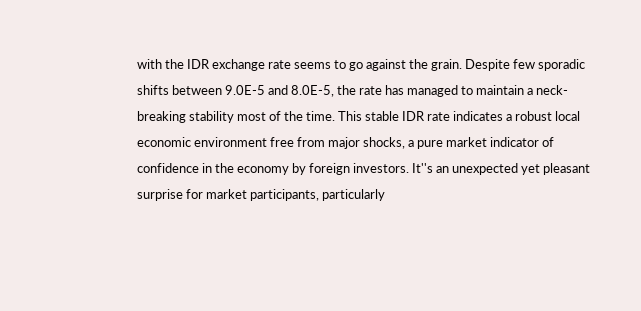with the IDR exchange rate seems to go against the grain. Despite few sporadic shifts between 9.0E-5 and 8.0E-5, the rate has managed to maintain a neck-breaking stability most of the time. This stable IDR rate indicates a robust local economic environment free from major shocks, a pure market indicator of confidence in the economy by foreign investors. It''s an unexpected yet pleasant surprise for market participants, particularly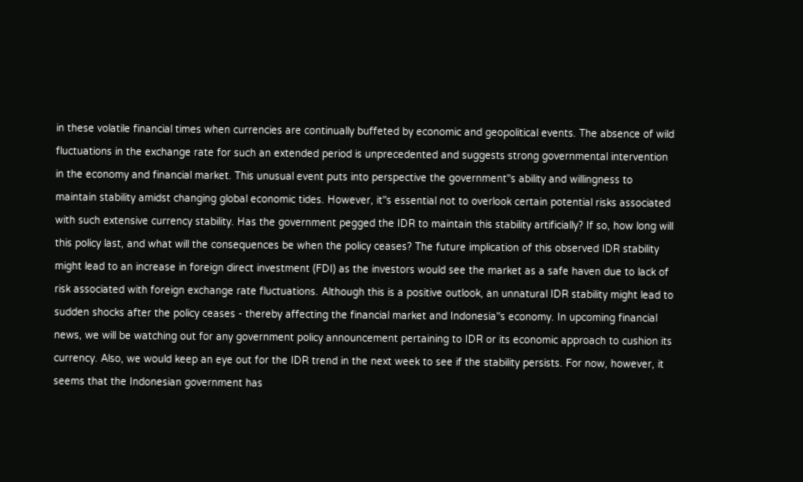in these volatile financial times when currencies are continually buffeted by economic and geopolitical events. The absence of wild fluctuations in the exchange rate for such an extended period is unprecedented and suggests strong governmental intervention in the economy and financial market. This unusual event puts into perspective the government''s ability and willingness to maintain stability amidst changing global economic tides. However, it''s essential not to overlook certain potential risks associated with such extensive currency stability. Has the government pegged the IDR to maintain this stability artificially? If so, how long will this policy last, and what will the consequences be when the policy ceases? The future implication of this observed IDR stability might lead to an increase in foreign direct investment (FDI) as the investors would see the market as a safe haven due to lack of risk associated with foreign exchange rate fluctuations. Although this is a positive outlook, an unnatural IDR stability might lead to sudden shocks after the policy ceases - thereby affecting the financial market and Indonesia''s economy. In upcoming financial news, we will be watching out for any government policy announcement pertaining to IDR or its economic approach to cushion its currency. Also, we would keep an eye out for the IDR trend in the next week to see if the stability persists. For now, however, it seems that the Indonesian government has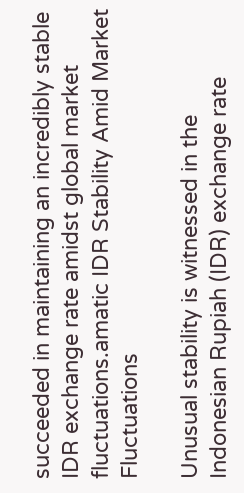succeeded in maintaining an incredibly stable IDR exchange rate amidst global market fluctuations.amatic IDR Stability Amid Market Fluctuations

Unusual stability is witnessed in the Indonesian Rupiah (IDR) exchange rate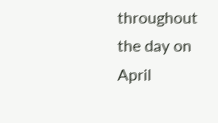throughout the day on April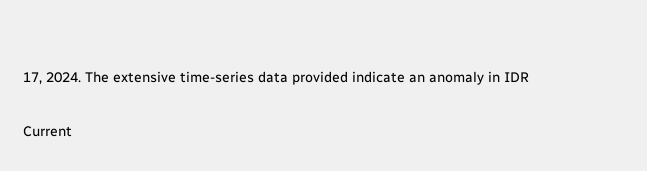17, 2024. The extensive time-series data provided indicate an anomaly in IDR

Current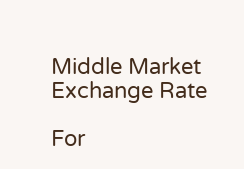Middle Market Exchange Rate

For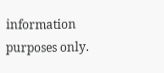information purposes only.